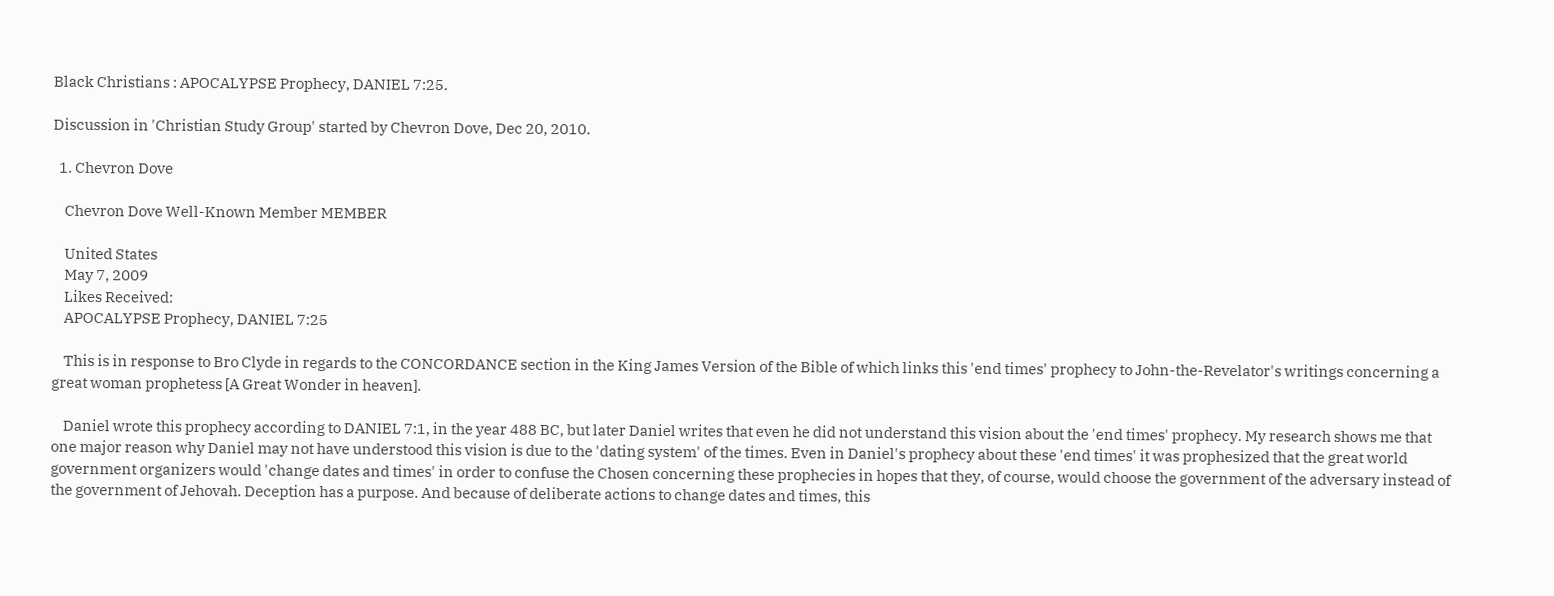Black Christians : APOCALYPSE Prophecy, DANIEL 7:25.

Discussion in 'Christian Study Group' started by Chevron Dove, Dec 20, 2010.

  1. Chevron Dove

    Chevron Dove Well-Known Member MEMBER

    United States
    May 7, 2009
    Likes Received:
    APOCALYPSE Prophecy, DANIEL 7:25

    This is in response to Bro Clyde in regards to the CONCORDANCE section in the King James Version of the Bible of which links this 'end times' prophecy to John-the-Revelator's writings concerning a great woman prophetess [A Great Wonder in heaven].

    Daniel wrote this prophecy according to DANIEL 7:1, in the year 488 BC, but later Daniel writes that even he did not understand this vision about the 'end times' prophecy. My research shows me that one major reason why Daniel may not have understood this vision is due to the 'dating system' of the times. Even in Daniel's prophecy about these 'end times' it was prophesized that the great world government organizers would 'change dates and times' in order to confuse the Chosen concerning these prophecies in hopes that they, of course, would choose the government of the adversary instead of the government of Jehovah. Deception has a purpose. And because of deliberate actions to change dates and times, this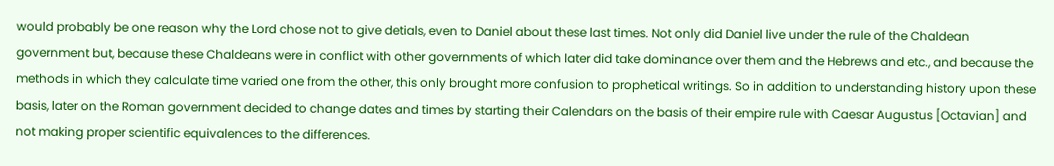would probably be one reason why the Lord chose not to give detials, even to Daniel about these last times. Not only did Daniel live under the rule of the Chaldean government but, because these Chaldeans were in conflict with other governments of which later did take dominance over them and the Hebrews and etc., and because the methods in which they calculate time varied one from the other, this only brought more confusion to prophetical writings. So in addition to understanding history upon these basis, later on the Roman government decided to change dates and times by starting their Calendars on the basis of their empire rule with Caesar Augustus [Octavian] and not making proper scientific equivalences to the differences.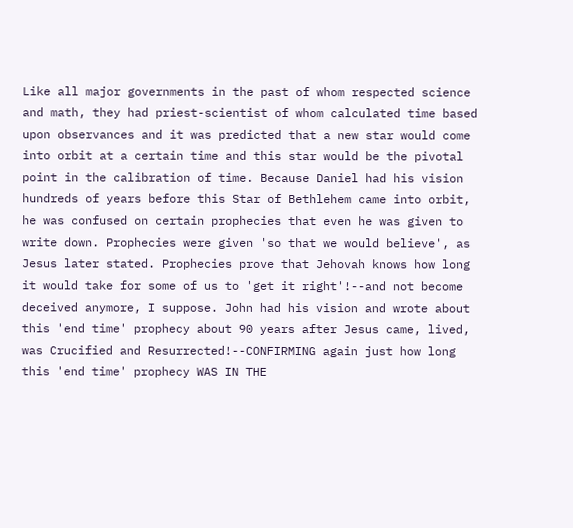Like all major governments in the past of whom respected science and math, they had priest-scientist of whom calculated time based upon observances and it was predicted that a new star would come into orbit at a certain time and this star would be the pivotal point in the calibration of time. Because Daniel had his vision hundreds of years before this Star of Bethlehem came into orbit, he was confused on certain prophecies that even he was given to write down. Prophecies were given 'so that we would believe', as Jesus later stated. Prophecies prove that Jehovah knows how long it would take for some of us to 'get it right'!--and not become deceived anymore, I suppose. John had his vision and wrote about this 'end time' prophecy about 90 years after Jesus came, lived, was Crucified and Resurrected!--CONFIRMING again just how long this 'end time' prophecy WAS IN THE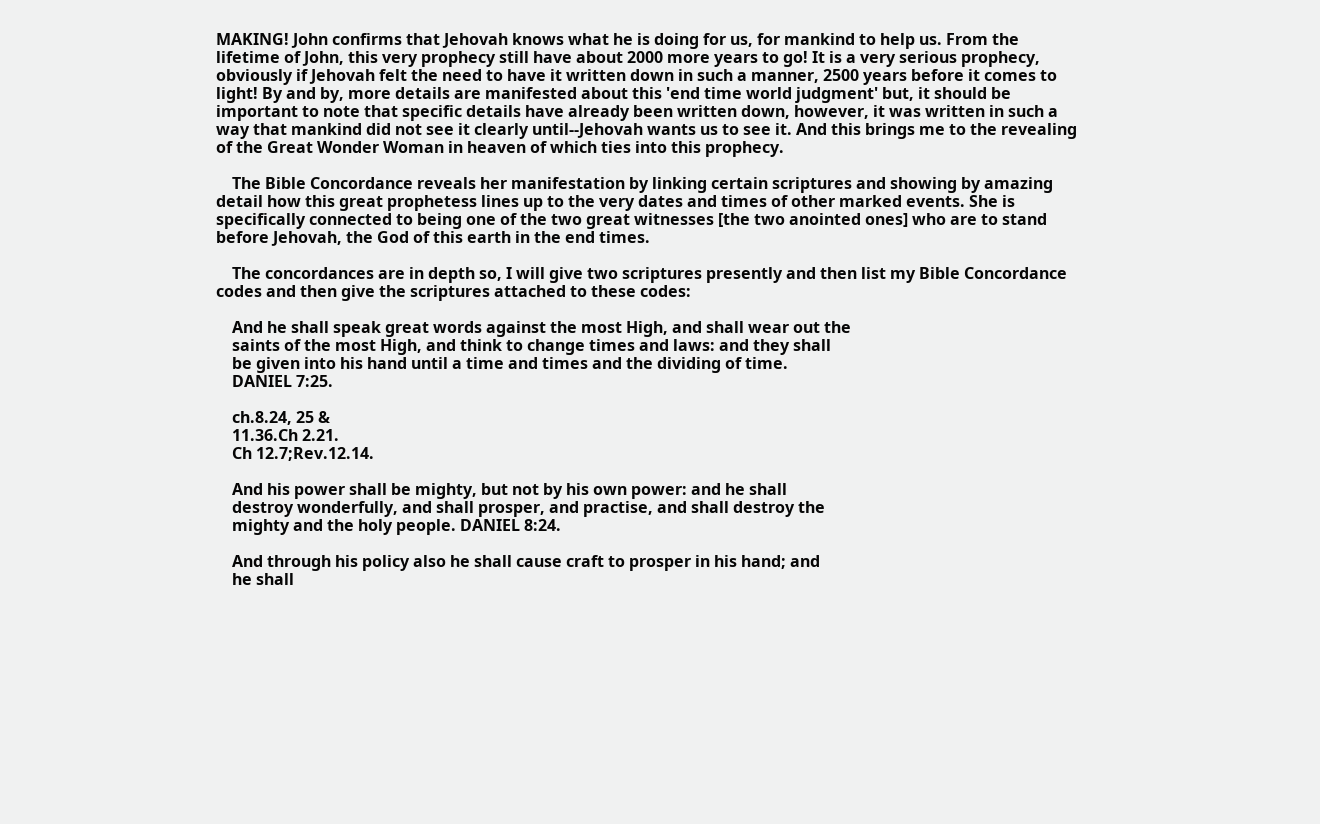MAKING! John confirms that Jehovah knows what he is doing for us, for mankind to help us. From the lifetime of John, this very prophecy still have about 2000 more years to go! It is a very serious prophecy, obviously if Jehovah felt the need to have it written down in such a manner, 2500 years before it comes to light! By and by, more details are manifested about this 'end time world judgment' but, it should be important to note that specific details have already been written down, however, it was written in such a way that mankind did not see it clearly until--Jehovah wants us to see it. And this brings me to the revealing of the Great Wonder Woman in heaven of which ties into this prophecy.

    The Bible Concordance reveals her manifestation by linking certain scriptures and showing by amazing detail how this great prophetess lines up to the very dates and times of other marked events. She is specifically connected to being one of the two great witnesses [the two anointed ones] who are to stand before Jehovah, the God of this earth in the end times.

    The concordances are in depth so, I will give two scriptures presently and then list my Bible Concordance codes and then give the scriptures attached to these codes:

    And he shall speak great words against the most High, and shall wear out the
    saints of the most High, and think to change times and laws: and they shall
    be given into his hand until a time and times and the dividing of time.
    DANIEL 7:25.

    ch.8.24, 25 &
    11.36.Ch 2.21.
    Ch 12.7;Rev.12.14.

    And his power shall be mighty, but not by his own power: and he shall
    destroy wonderfully, and shall prosper, and practise, and shall destroy the
    mighty and the holy people. DANIEL 8:24.

    And through his policy also he shall cause craft to prosper in his hand; and
    he shall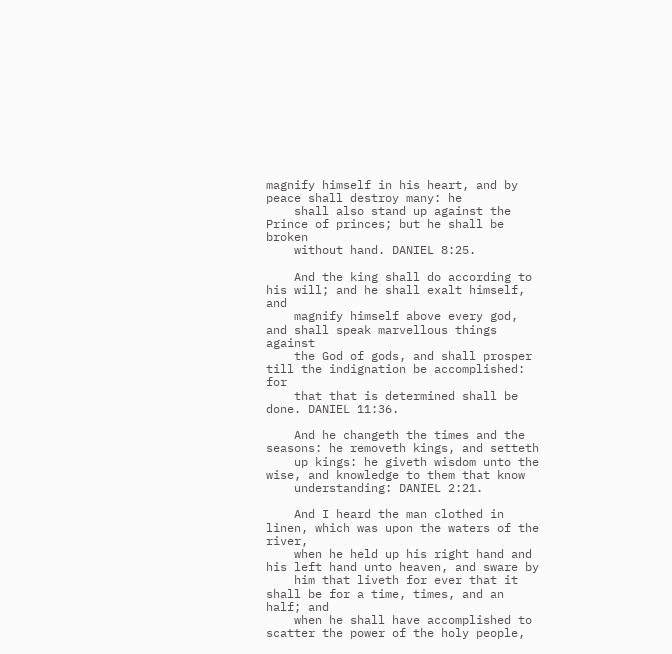magnify himself in his heart, and by peace shall destroy many: he
    shall also stand up against the Prince of princes; but he shall be broken
    without hand. DANIEL 8:25.

    And the king shall do according to his will; and he shall exalt himself, and
    magnify himself above every god, and shall speak marvellous things against
    the God of gods, and shall prosper till the indignation be accomplished: for
    that that is determined shall be done. DANIEL 11:36.

    And he changeth the times and the seasons: he removeth kings, and setteth
    up kings: he giveth wisdom unto the wise, and knowledge to them that know
    understanding: DANIEL 2:21.

    And I heard the man clothed in linen, which was upon the waters of the river,
    when he held up his right hand and his left hand unto heaven, and sware by
    him that liveth for ever that it shall be for a time, times, and an half; and
    when he shall have accomplished to scatter the power of the holy people,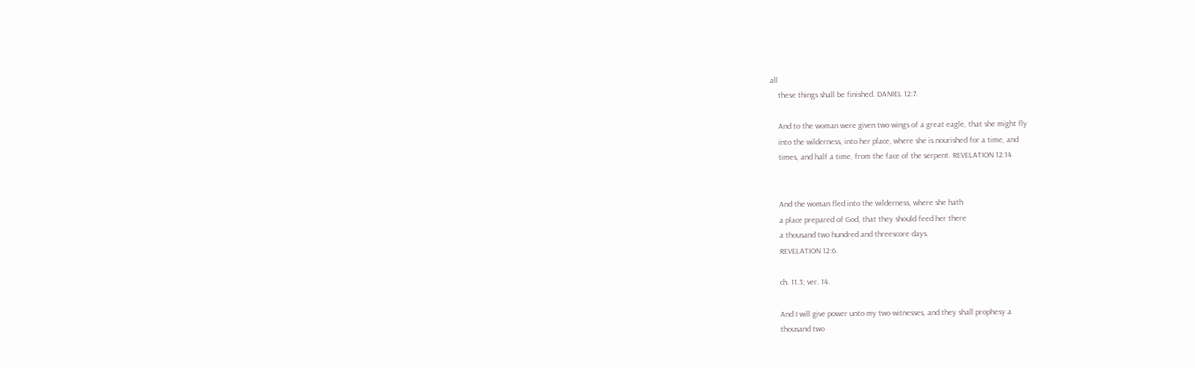all
    these things shall be finished. DANIEL 12:7.

    And to the woman were given two wings of a great eagle, that she might fly
    into the wilderness, into her place, where she is nourished for a time, and
    times, and half a time, from the face of the serpent. REVELATION 12:14


    And the woman fled into the wilderness, where she hath
    a place prepared of God, that they should feed her there
    a thousand two hundred and threescore days.
    REVELATION 12:6.

    ch. 11.3; ver. 14.

    And I will give power unto my two witnesses, and they shall prophesy a
    thousand two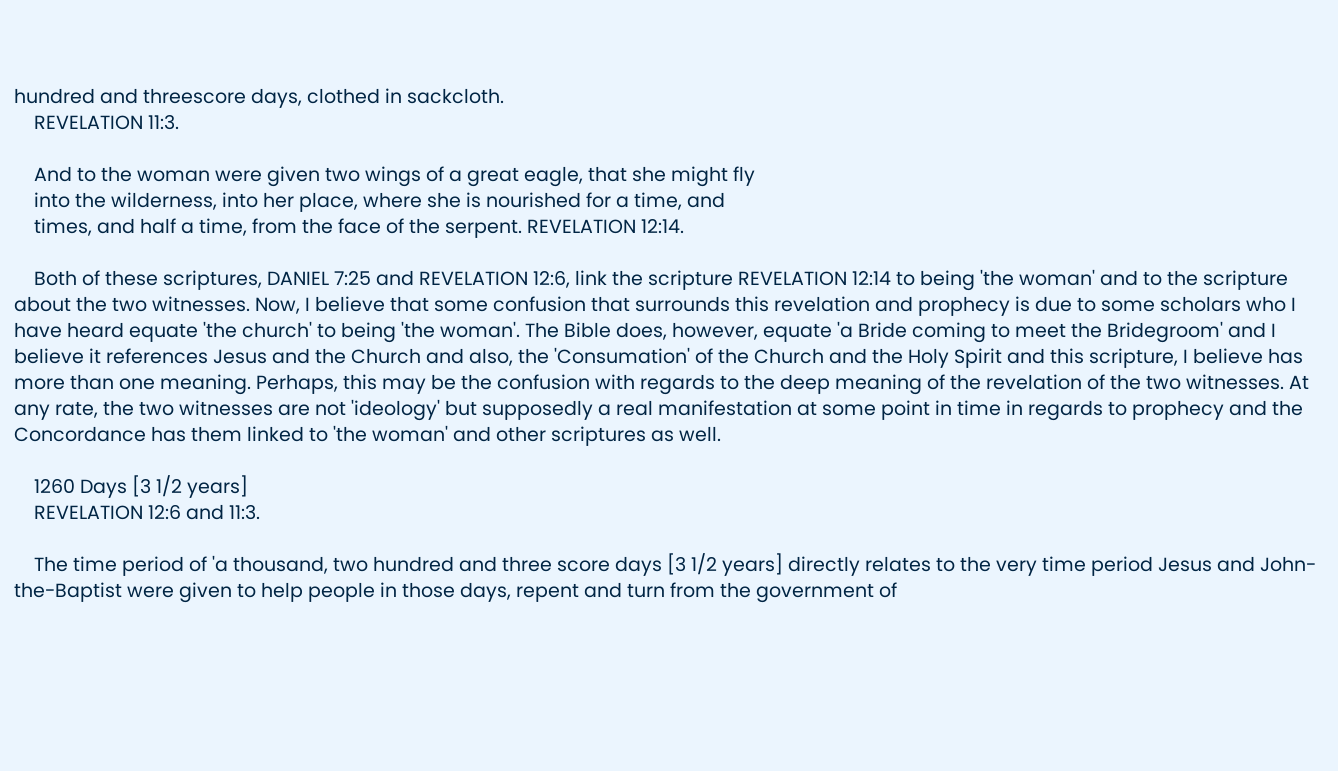hundred and threescore days, clothed in sackcloth.
    REVELATION 11:3.

    And to the woman were given two wings of a great eagle, that she might fly
    into the wilderness, into her place, where she is nourished for a time, and
    times, and half a time, from the face of the serpent. REVELATION 12:14.

    Both of these scriptures, DANIEL 7:25 and REVELATION 12:6, link the scripture REVELATION 12:14 to being 'the woman' and to the scripture about the two witnesses. Now, I believe that some confusion that surrounds this revelation and prophecy is due to some scholars who I have heard equate 'the church' to being 'the woman'. The Bible does, however, equate 'a Bride coming to meet the Bridegroom' and I believe it references Jesus and the Church and also, the 'Consumation' of the Church and the Holy Spirit and this scripture, I believe has more than one meaning. Perhaps, this may be the confusion with regards to the deep meaning of the revelation of the two witnesses. At any rate, the two witnesses are not 'ideology' but supposedly a real manifestation at some point in time in regards to prophecy and the Concordance has them linked to 'the woman' and other scriptures as well.

    1260 Days [3 1/2 years]
    REVELATION 12:6 and 11:3.

    The time period of 'a thousand, two hundred and three score days [3 1/2 years] directly relates to the very time period Jesus and John-the-Baptist were given to help people in those days, repent and turn from the government of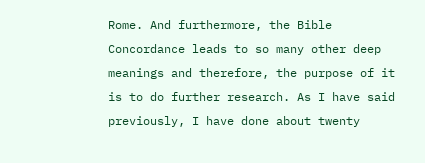Rome. And furthermore, the Bible Concordance leads to so many other deep meanings and therefore, the purpose of it is to do further research. As I have said previously, I have done about twenty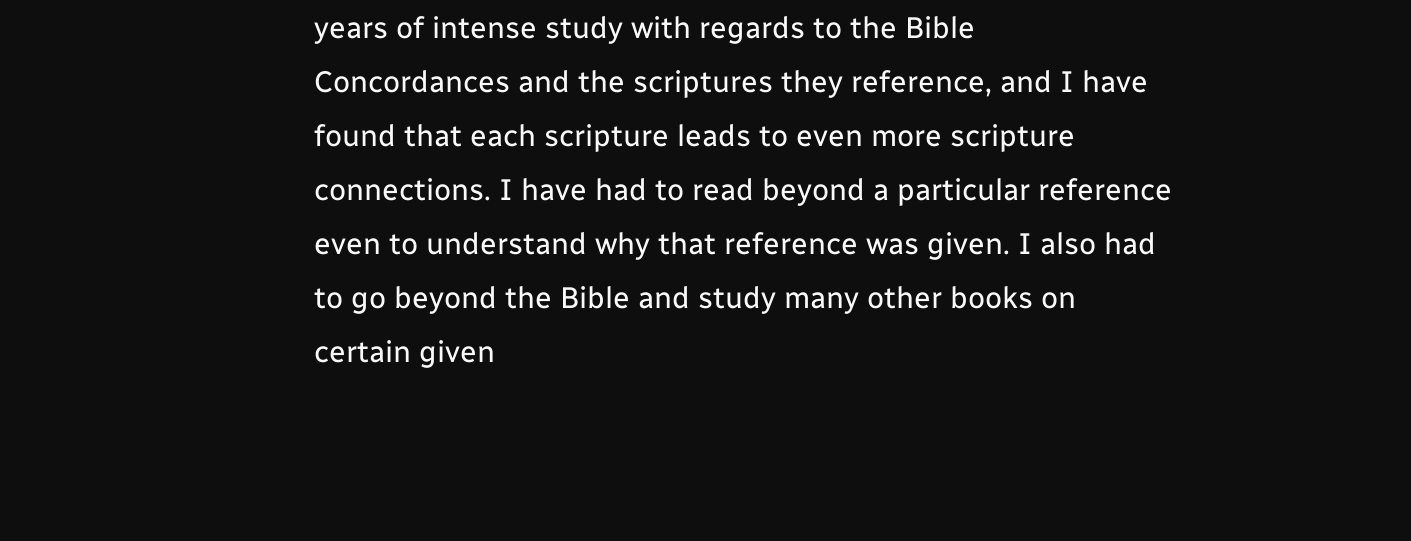years of intense study with regards to the Bible Concordances and the scriptures they reference, and I have found that each scripture leads to even more scripture connections. I have had to read beyond a particular reference even to understand why that reference was given. I also had to go beyond the Bible and study many other books on certain given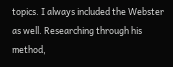topics. I always included the Webster as well. Researching through his method,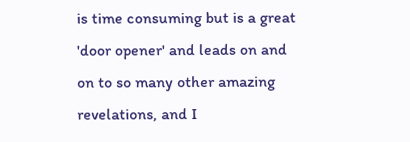is time consuming but is a great 'door opener' and leads on and on to so many other amazing revelations, and I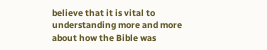believe that it is vital to understanding more and more about how the Bible was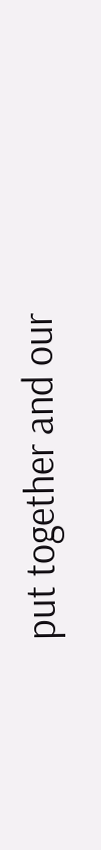put together and our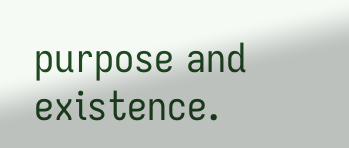purpose and existence.